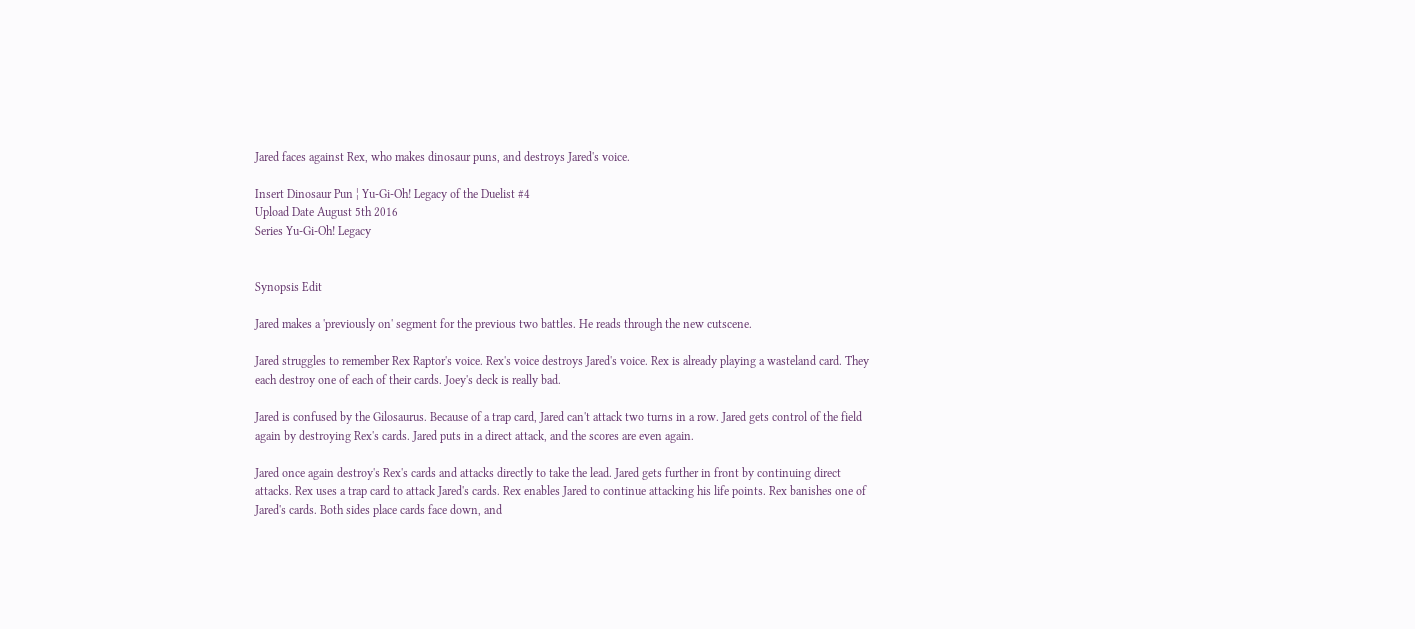Jared faces against Rex, who makes dinosaur puns, and destroys Jared's voice.

Insert Dinosaur Pun ¦ Yu-Gi-Oh! Legacy of the Duelist #4
Upload Date August 5th 2016
Series Yu-Gi-Oh! Legacy


Synopsis Edit

Jared makes a 'previously on' segment for the previous two battles. He reads through the new cutscene.

Jared struggles to remember Rex Raptor's voice. Rex's voice destroys Jared's voice. Rex is already playing a wasteland card. They each destroy one of each of their cards. Joey's deck is really bad.

Jared is confused by the Gilosaurus. Because of a trap card, Jared can't attack two turns in a row. Jared gets control of the field again by destroying Rex's cards. Jared puts in a direct attack, and the scores are even again.

Jared once again destroy's Rex's cards and attacks directly to take the lead. Jared gets further in front by continuing direct attacks. Rex uses a trap card to attack Jared's cards. Rex enables Jared to continue attacking his life points. Rex banishes one of Jared's cards. Both sides place cards face down, and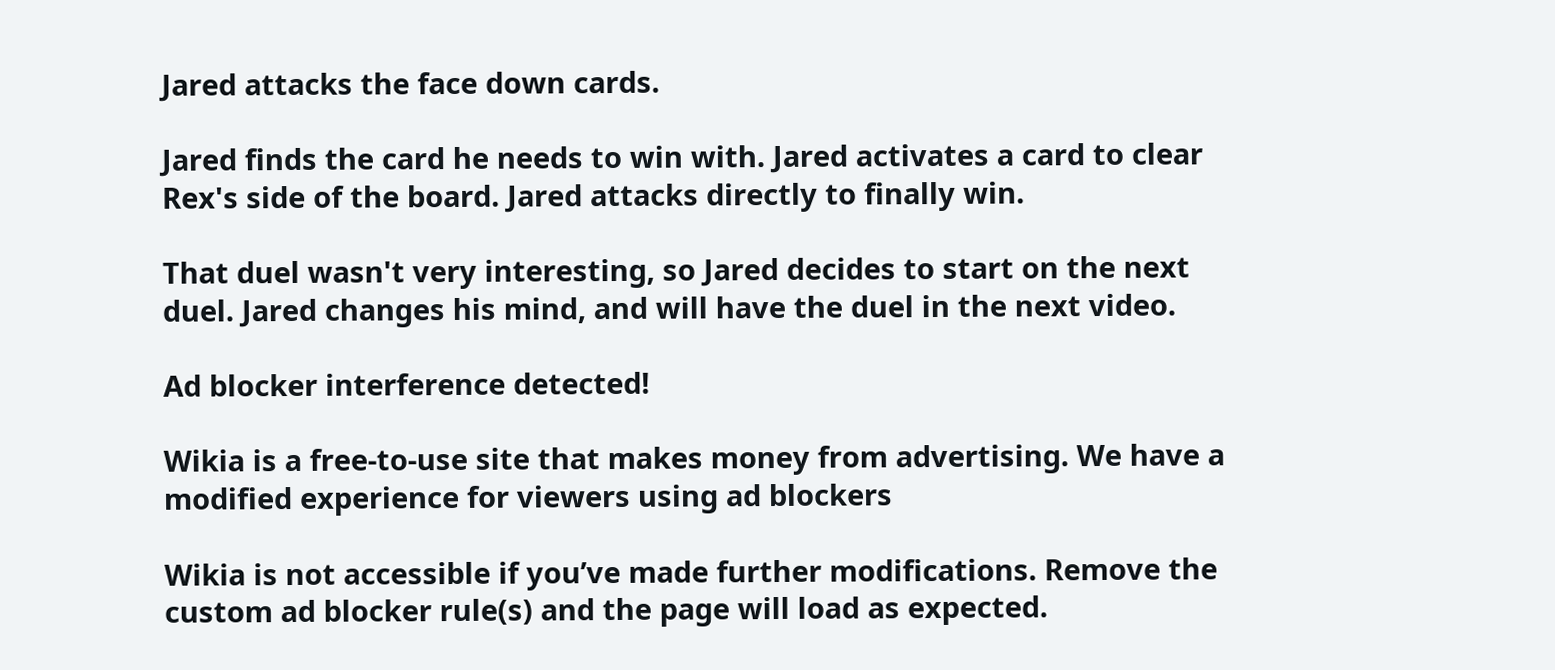Jared attacks the face down cards.

Jared finds the card he needs to win with. Jared activates a card to clear Rex's side of the board. Jared attacks directly to finally win.

That duel wasn't very interesting, so Jared decides to start on the next duel. Jared changes his mind, and will have the duel in the next video.

Ad blocker interference detected!

Wikia is a free-to-use site that makes money from advertising. We have a modified experience for viewers using ad blockers

Wikia is not accessible if you’ve made further modifications. Remove the custom ad blocker rule(s) and the page will load as expected.